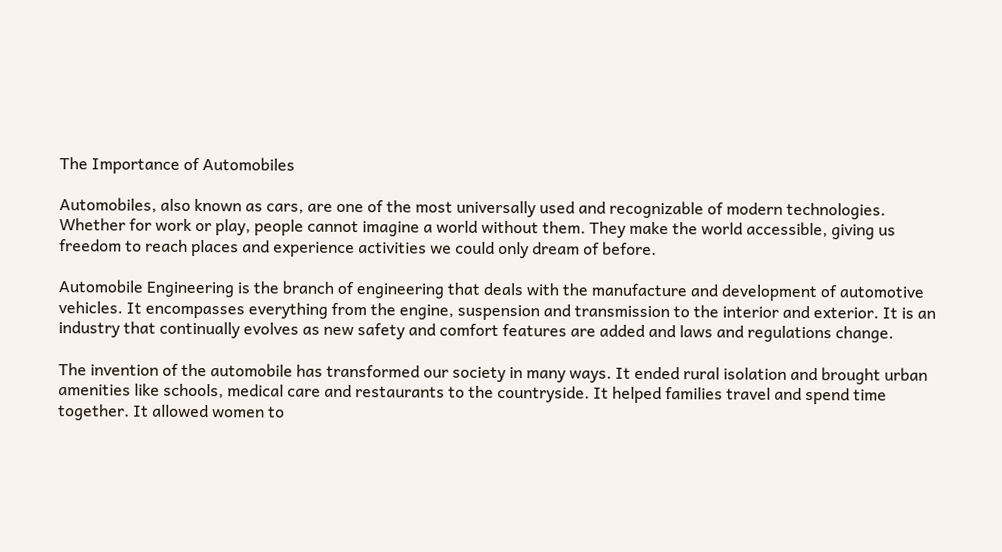The Importance of Automobiles

Automobiles, also known as cars, are one of the most universally used and recognizable of modern technologies. Whether for work or play, people cannot imagine a world without them. They make the world accessible, giving us freedom to reach places and experience activities we could only dream of before.

Automobile Engineering is the branch of engineering that deals with the manufacture and development of automotive vehicles. It encompasses everything from the engine, suspension and transmission to the interior and exterior. It is an industry that continually evolves as new safety and comfort features are added and laws and regulations change.

The invention of the automobile has transformed our society in many ways. It ended rural isolation and brought urban amenities like schools, medical care and restaurants to the countryside. It helped families travel and spend time together. It allowed women to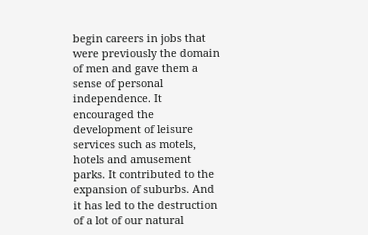begin careers in jobs that were previously the domain of men and gave them a sense of personal independence. It encouraged the development of leisure services such as motels, hotels and amusement parks. It contributed to the expansion of suburbs. And it has led to the destruction of a lot of our natural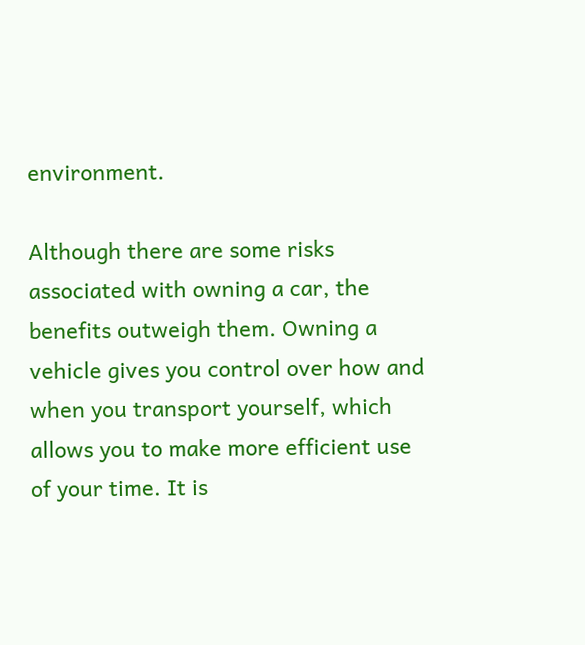environment.

Although there are some risks associated with owning a car, the benefits outweigh them. Owning a vehicle gives you control over how and when you transport yourself, which allows you to make more efficient use of your time. It is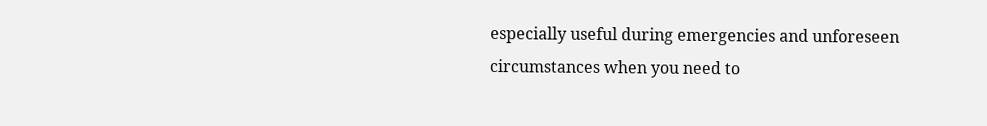especially useful during emergencies and unforeseen circumstances when you need to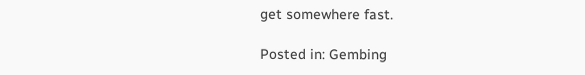get somewhere fast.

Posted in: Gembing